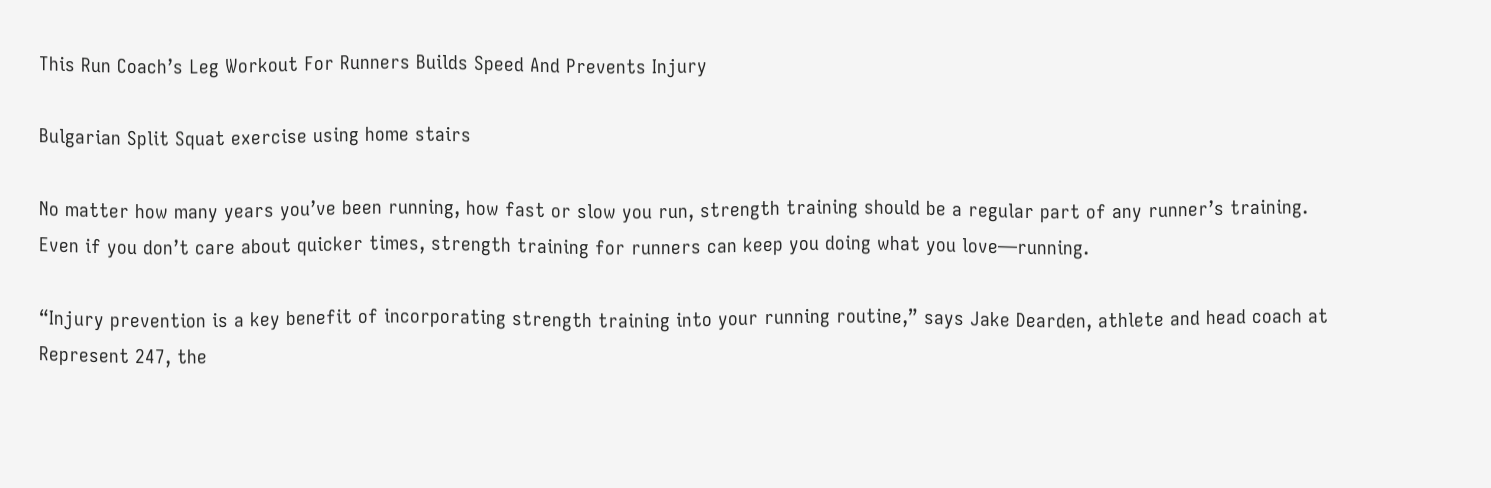This Run Coach’s Leg Workout For Runners Builds Speed And Prevents Injury

Bulgarian Split Squat exercise using home stairs

No matter how many years you’ve been running, how fast or slow you run, strength training should be a regular part of any runner’s training. Even if you don’t care about quicker times, strength training for runners can keep you doing what you love—running.

“Injury prevention is a key benefit of incorporating strength training into your running routine,” says Jake Dearden, athlete and head coach at Represent 247, the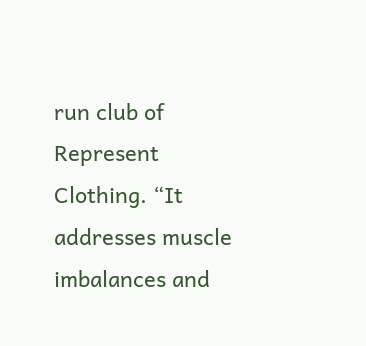run club of Represent Clothing. “It addresses muscle imbalances and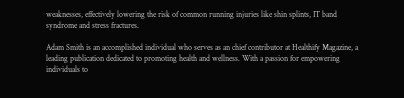weaknesses, effectively lowering the risk of common running injuries like shin splints, IT band syndrome and stress fractures.

Adam Smith is an accomplished individual who serves as an chief contributor at Healthify Magazine, a leading publication dedicated to promoting health and wellness. With a passion for empowering individuals to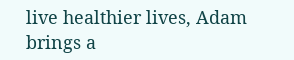live healthier lives, Adam brings a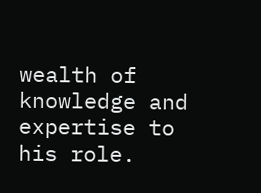wealth of knowledge and expertise to his role.